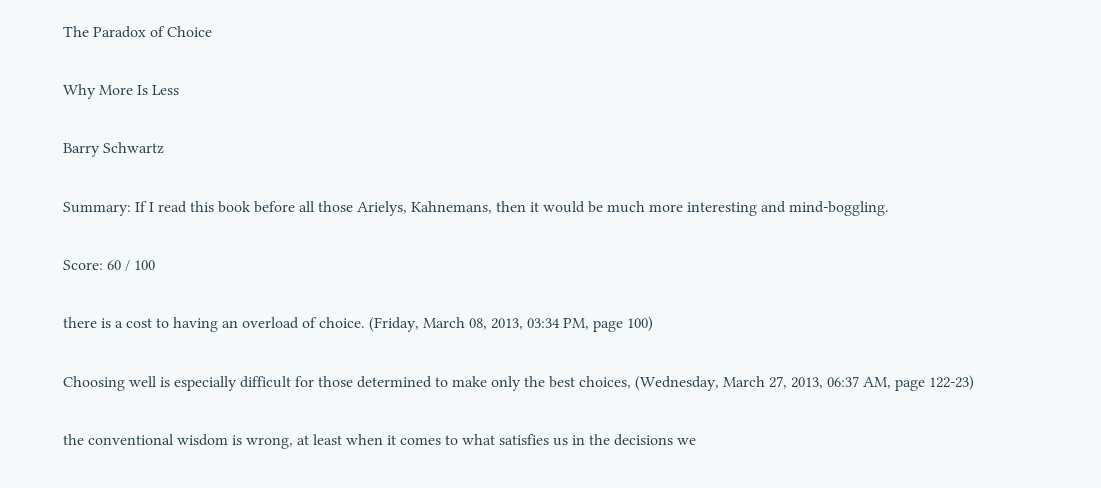The Paradox of Choice

Why More Is Less

Barry Schwartz

Summary: If I read this book before all those Arielys, Kahnemans, then it would be much more interesting and mind-boggling.

Score: 60 / 100

there is a cost to having an overload of choice. (Friday, March 08, 2013, 03:34 PM, page 100)

Choosing well is especially difficult for those determined to make only the best choices, (Wednesday, March 27, 2013, 06:37 AM, page 122-23)

the conventional wisdom is wrong, at least when it comes to what satisfies us in the decisions we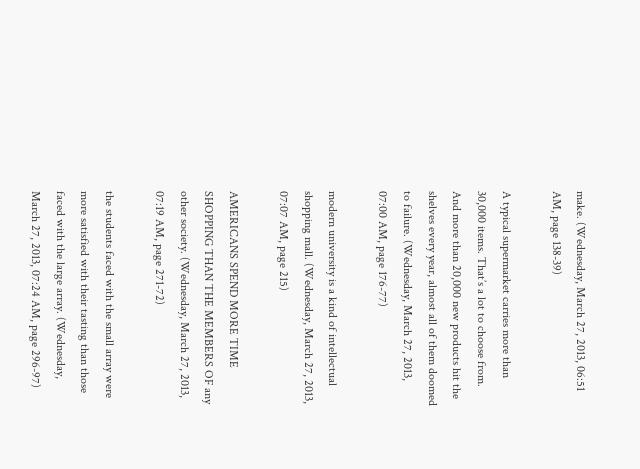make. (Wednesday, March 27, 2013, 06:51 AM, page 138-39)

A typical supermarket carries more than 30,000 items. That’s a lot to choose from. And more than 20,000 new products hit the shelves every year, almost all of them doomed to failure. (Wednesday, March 27, 2013, 07:00 AM, page 176-77)

modern university is a kind of intellectual shopping mall. (Wednesday, March 27, 2013, 07:07 AM, page 215)

AMERICANS SPEND MORE TIME SHOPPING THAN THE MEMBERS OF any other society. (Wednesday, March 27, 2013, 07:19 AM, page 271-72)

the students faced with the small array were more satisfied with their tasting than those faced with the large array. (Wednesday, March 27, 2013, 07:24 AM, page 296-97)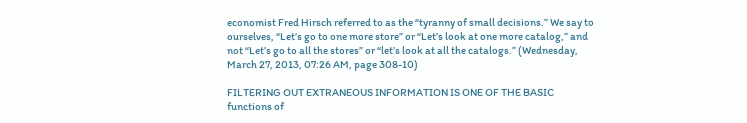economist Fred Hirsch referred to as the “tyranny of small decisions.” We say to ourselves, “Let’s go to one more store” or “Let’s look at one more catalog,” and not “Let’s go to all the stores” or “let’s look at all the catalogs.” (Wednesday, March 27, 2013, 07:26 AM, page 308-10)

FILTERING OUT EXTRANEOUS INFORMATION IS ONE OF THE BASIC functions of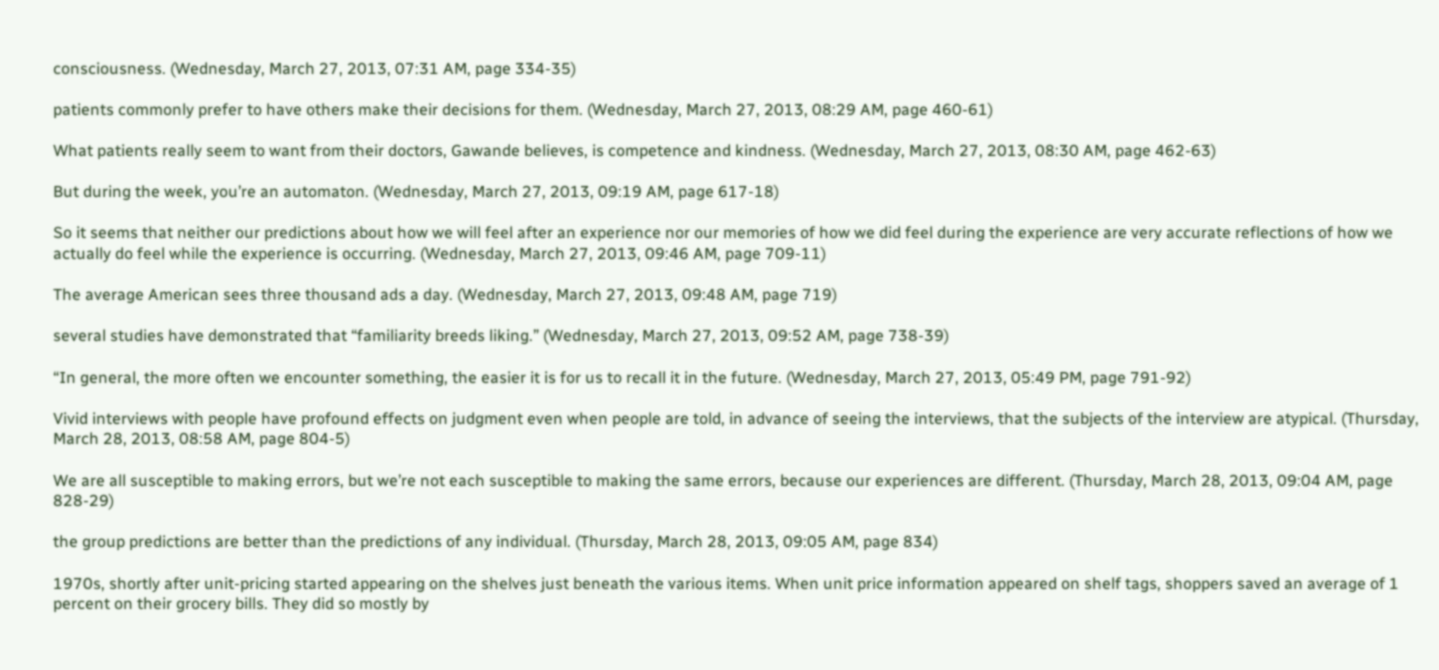consciousness. (Wednesday, March 27, 2013, 07:31 AM, page 334-35)

patients commonly prefer to have others make their decisions for them. (Wednesday, March 27, 2013, 08:29 AM, page 460-61)

What patients really seem to want from their doctors, Gawande believes, is competence and kindness. (Wednesday, March 27, 2013, 08:30 AM, page 462-63)

But during the week, you’re an automaton. (Wednesday, March 27, 2013, 09:19 AM, page 617-18)

So it seems that neither our predictions about how we will feel after an experience nor our memories of how we did feel during the experience are very accurate reflections of how we actually do feel while the experience is occurring. (Wednesday, March 27, 2013, 09:46 AM, page 709-11)

The average American sees three thousand ads a day. (Wednesday, March 27, 2013, 09:48 AM, page 719)

several studies have demonstrated that “familiarity breeds liking.” (Wednesday, March 27, 2013, 09:52 AM, page 738-39)

“In general, the more often we encounter something, the easier it is for us to recall it in the future. (Wednesday, March 27, 2013, 05:49 PM, page 791-92)

Vivid interviews with people have profound effects on judgment even when people are told, in advance of seeing the interviews, that the subjects of the interview are atypical. (Thursday, March 28, 2013, 08:58 AM, page 804-5)

We are all susceptible to making errors, but we’re not each susceptible to making the same errors, because our experiences are different. (Thursday, March 28, 2013, 09:04 AM, page 828-29)

the group predictions are better than the predictions of any individual. (Thursday, March 28, 2013, 09:05 AM, page 834)

1970s, shortly after unit-pricing started appearing on the shelves just beneath the various items. When unit price information appeared on shelf tags, shoppers saved an average of 1 percent on their grocery bills. They did so mostly by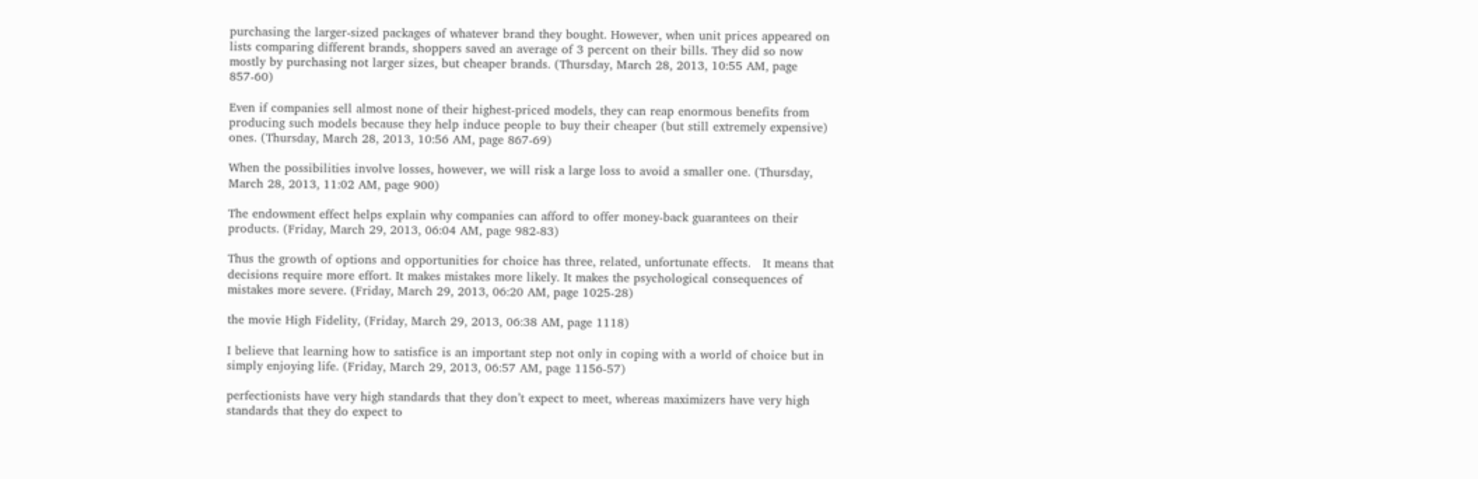purchasing the larger-sized packages of whatever brand they bought. However, when unit prices appeared on lists comparing different brands, shoppers saved an average of 3 percent on their bills. They did so now mostly by purchasing not larger sizes, but cheaper brands. (Thursday, March 28, 2013, 10:55 AM, page 857-60)

Even if companies sell almost none of their highest-priced models, they can reap enormous benefits from producing such models because they help induce people to buy their cheaper (but still extremely expensive) ones. (Thursday, March 28, 2013, 10:56 AM, page 867-69)

When the possibilities involve losses, however, we will risk a large loss to avoid a smaller one. (Thursday, March 28, 2013, 11:02 AM, page 900)

The endowment effect helps explain why companies can afford to offer money-back guarantees on their products. (Friday, March 29, 2013, 06:04 AM, page 982-83)

Thus the growth of options and opportunities for choice has three, related, unfortunate effects.   It means that decisions require more effort. It makes mistakes more likely. It makes the psychological consequences of mistakes more severe. (Friday, March 29, 2013, 06:20 AM, page 1025-28)

the movie High Fidelity, (Friday, March 29, 2013, 06:38 AM, page 1118)

I believe that learning how to satisfice is an important step not only in coping with a world of choice but in simply enjoying life. (Friday, March 29, 2013, 06:57 AM, page 1156-57)

perfectionists have very high standards that they don’t expect to meet, whereas maximizers have very high standards that they do expect to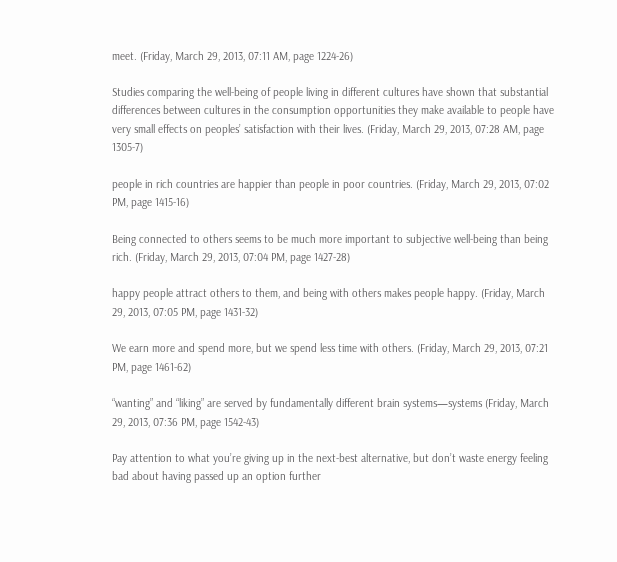meet. (Friday, March 29, 2013, 07:11 AM, page 1224-26)

Studies comparing the well-being of people living in different cultures have shown that substantial differences between cultures in the consumption opportunities they make available to people have very small effects on peoples’ satisfaction with their lives. (Friday, March 29, 2013, 07:28 AM, page 1305-7)

people in rich countries are happier than people in poor countries. (Friday, March 29, 2013, 07:02 PM, page 1415-16)

Being connected to others seems to be much more important to subjective well-being than being rich. (Friday, March 29, 2013, 07:04 PM, page 1427-28)

happy people attract others to them, and being with others makes people happy. (Friday, March 29, 2013, 07:05 PM, page 1431-32)

We earn more and spend more, but we spend less time with others. (Friday, March 29, 2013, 07:21 PM, page 1461-62)

“wanting” and “liking” are served by fundamentally different brain systems—systems (Friday, March 29, 2013, 07:36 PM, page 1542-43)

Pay attention to what you’re giving up in the next-best alternative, but don’t waste energy feeling bad about having passed up an option further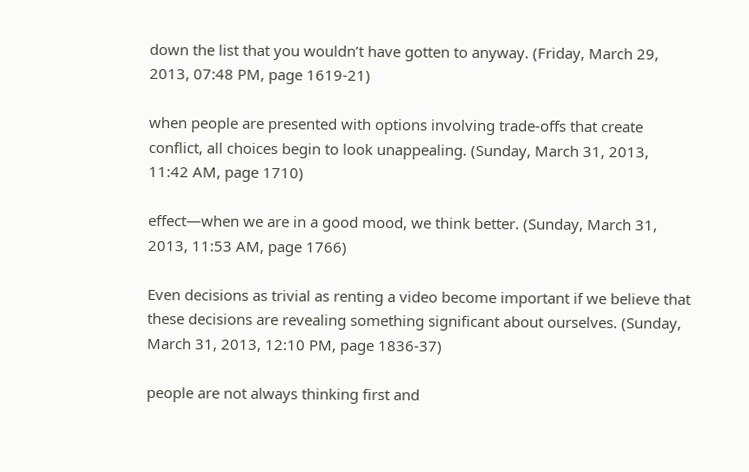down the list that you wouldn’t have gotten to anyway. (Friday, March 29, 2013, 07:48 PM, page 1619-21)

when people are presented with options involving trade-offs that create conflict, all choices begin to look unappealing. (Sunday, March 31, 2013, 11:42 AM, page 1710)

effect—when we are in a good mood, we think better. (Sunday, March 31, 2013, 11:53 AM, page 1766)

Even decisions as trivial as renting a video become important if we believe that these decisions are revealing something significant about ourselves. (Sunday, March 31, 2013, 12:10 PM, page 1836-37)

people are not always thinking first and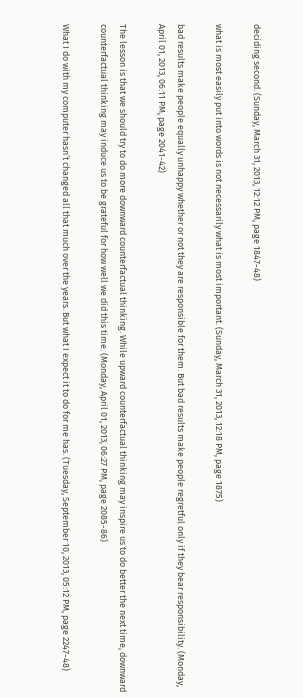deciding second. (Sunday, March 31, 2013, 12:12 PM, page 1847-48)

what is most easily put into words is not necessarily what is most important. (Sunday, March 31, 2013, 12:18 PM, page 1875)

bad results make people equally unhappy whether or not they are responsible for them. But bad results make people regretful only if they bear responsibility. (Monday, April 01, 2013, 06:11 PM, page 2041-42)

The lesson is that we should try to do more downward counterfactual thinking. While upward counterfactual thinking may inspire us to do better the next time, downward counterfactual thinking may induce us to be grateful for how well we did this time. (Monday, April 01, 2013, 06:27 PM, page 2085-86)

What I do with my computer hasn’t changed all that much over the years. But what I expect it to do for me has. (Tuesday, September 10, 2013, 05:12 PM, page 2247-48)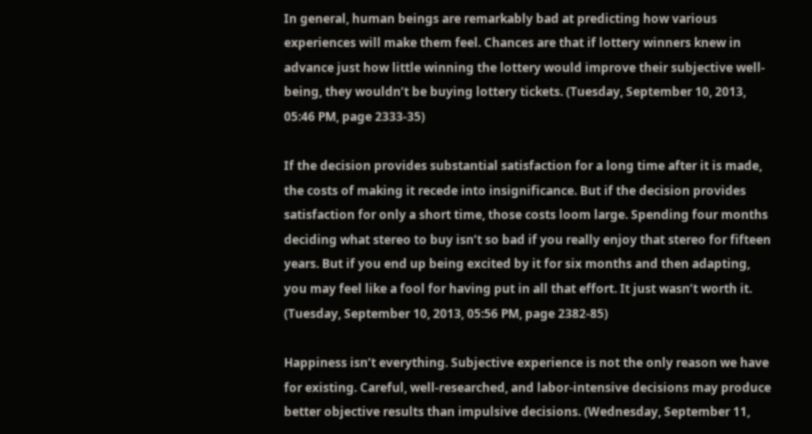In general, human beings are remarkably bad at predicting how various experiences will make them feel. Chances are that if lottery winners knew in advance just how little winning the lottery would improve their subjective well-being, they wouldn’t be buying lottery tickets. (Tuesday, September 10, 2013, 05:46 PM, page 2333-35)

If the decision provides substantial satisfaction for a long time after it is made, the costs of making it recede into insignificance. But if the decision provides satisfaction for only a short time, those costs loom large. Spending four months deciding what stereo to buy isn’t so bad if you really enjoy that stereo for fifteen years. But if you end up being excited by it for six months and then adapting, you may feel like a fool for having put in all that effort. It just wasn’t worth it. (Tuesday, September 10, 2013, 05:56 PM, page 2382-85)

Happiness isn’t everything. Subjective experience is not the only reason we have for existing. Careful, well-researched, and labor-intensive decisions may produce better objective results than impulsive decisions. (Wednesday, September 11,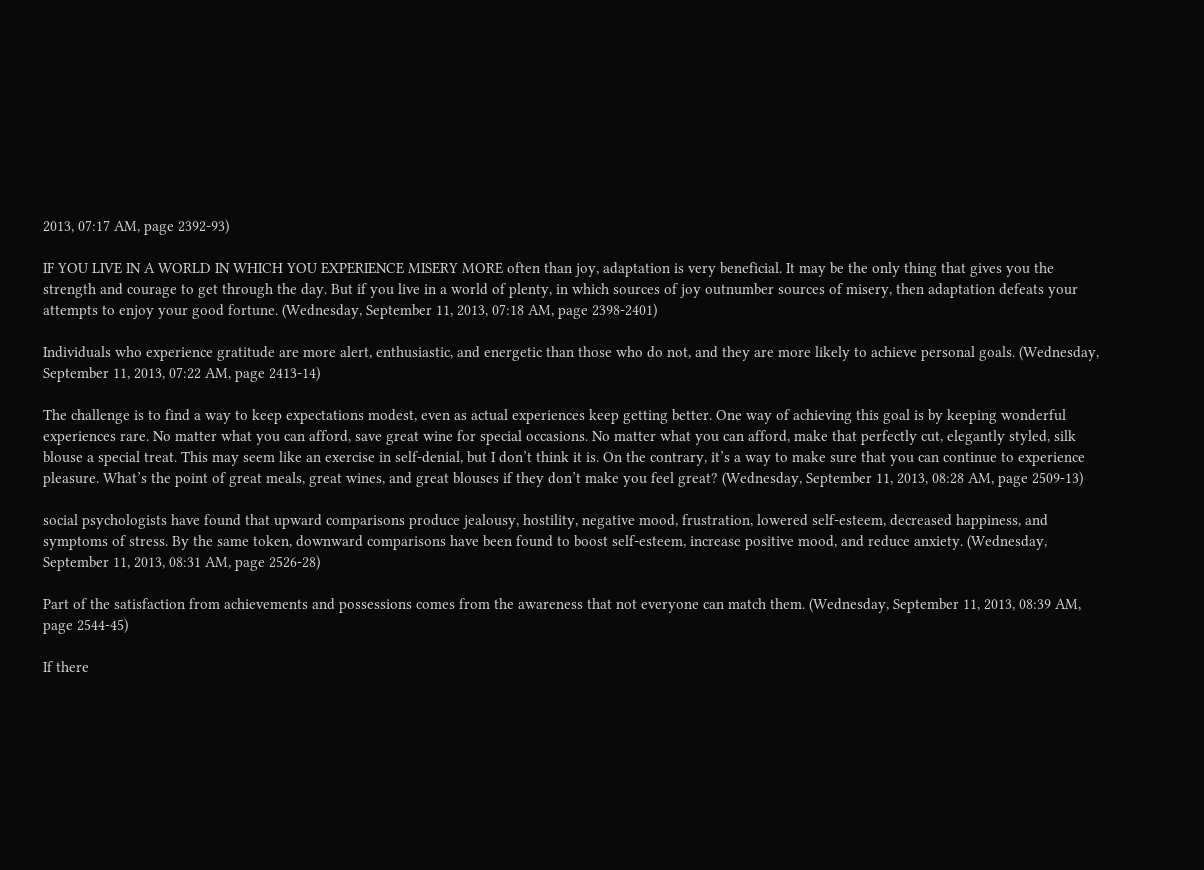2013, 07:17 AM, page 2392-93)

IF YOU LIVE IN A WORLD IN WHICH YOU EXPERIENCE MISERY MORE often than joy, adaptation is very beneficial. It may be the only thing that gives you the strength and courage to get through the day. But if you live in a world of plenty, in which sources of joy outnumber sources of misery, then adaptation defeats your attempts to enjoy your good fortune. (Wednesday, September 11, 2013, 07:18 AM, page 2398-2401)

Individuals who experience gratitude are more alert, enthusiastic, and energetic than those who do not, and they are more likely to achieve personal goals. (Wednesday, September 11, 2013, 07:22 AM, page 2413-14)

The challenge is to find a way to keep expectations modest, even as actual experiences keep getting better. One way of achieving this goal is by keeping wonderful experiences rare. No matter what you can afford, save great wine for special occasions. No matter what you can afford, make that perfectly cut, elegantly styled, silk blouse a special treat. This may seem like an exercise in self-denial, but I don’t think it is. On the contrary, it’s a way to make sure that you can continue to experience pleasure. What’s the point of great meals, great wines, and great blouses if they don’t make you feel great? (Wednesday, September 11, 2013, 08:28 AM, page 2509-13)

social psychologists have found that upward comparisons produce jealousy, hostility, negative mood, frustration, lowered self-esteem, decreased happiness, and symptoms of stress. By the same token, downward comparisons have been found to boost self-esteem, increase positive mood, and reduce anxiety. (Wednesday, September 11, 2013, 08:31 AM, page 2526-28)

Part of the satisfaction from achievements and possessions comes from the awareness that not everyone can match them. (Wednesday, September 11, 2013, 08:39 AM, page 2544-45)

If there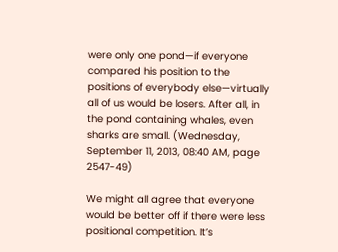were only one pond—if everyone compared his position to the positions of everybody else—virtually all of us would be losers. After all, in the pond containing whales, even sharks are small. (Wednesday, September 11, 2013, 08:40 AM, page 2547-49)

We might all agree that everyone would be better off if there were less positional competition. It’s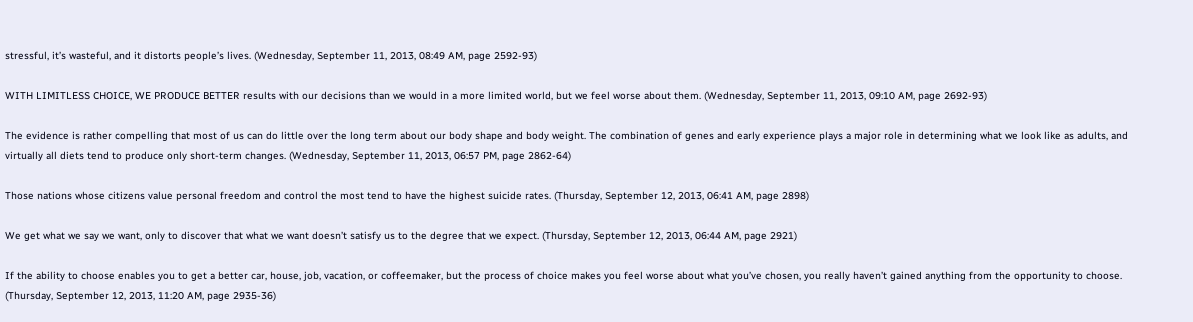stressful, it’s wasteful, and it distorts people’s lives. (Wednesday, September 11, 2013, 08:49 AM, page 2592-93)

WITH LIMITLESS CHOICE, WE PRODUCE BETTER results with our decisions than we would in a more limited world, but we feel worse about them. (Wednesday, September 11, 2013, 09:10 AM, page 2692-93)

The evidence is rather compelling that most of us can do little over the long term about our body shape and body weight. The combination of genes and early experience plays a major role in determining what we look like as adults, and virtually all diets tend to produce only short-term changes. (Wednesday, September 11, 2013, 06:57 PM, page 2862-64)

Those nations whose citizens value personal freedom and control the most tend to have the highest suicide rates. (Thursday, September 12, 2013, 06:41 AM, page 2898)

We get what we say we want, only to discover that what we want doesn’t satisfy us to the degree that we expect. (Thursday, September 12, 2013, 06:44 AM, page 2921)

If the ability to choose enables you to get a better car, house, job, vacation, or coffeemaker, but the process of choice makes you feel worse about what you’ve chosen, you really haven’t gained anything from the opportunity to choose. (Thursday, September 12, 2013, 11:20 AM, page 2935-36)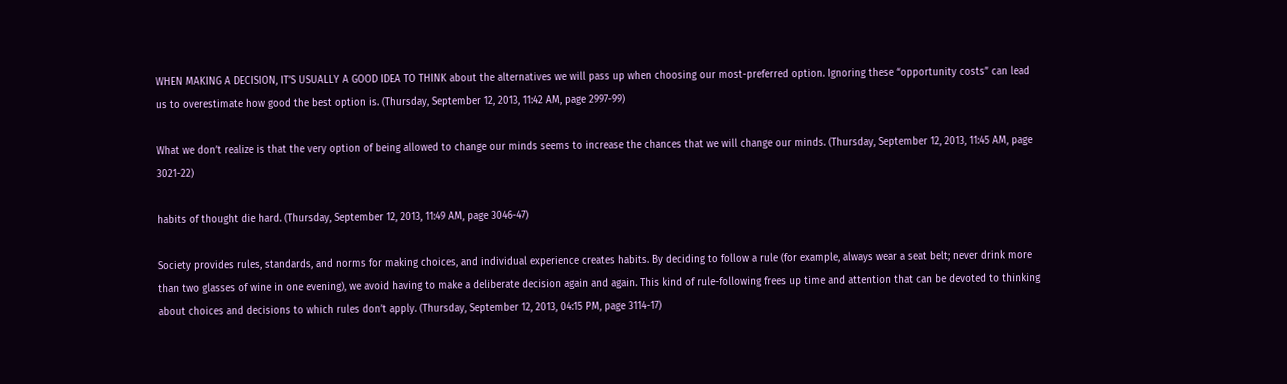WHEN MAKING A DECISION, IT’S USUALLY A GOOD IDEA TO THINK about the alternatives we will pass up when choosing our most-preferred option. Ignoring these “opportunity costs” can lead us to overestimate how good the best option is. (Thursday, September 12, 2013, 11:42 AM, page 2997-99)

What we don’t realize is that the very option of being allowed to change our minds seems to increase the chances that we will change our minds. (Thursday, September 12, 2013, 11:45 AM, page 3021-22)

habits of thought die hard. (Thursday, September 12, 2013, 11:49 AM, page 3046-47)

Society provides rules, standards, and norms for making choices, and individual experience creates habits. By deciding to follow a rule (for example, always wear a seat belt; never drink more than two glasses of wine in one evening), we avoid having to make a deliberate decision again and again. This kind of rule-following frees up time and attention that can be devoted to thinking about choices and decisions to which rules don’t apply. (Thursday, September 12, 2013, 04:15 PM, page 3114-17)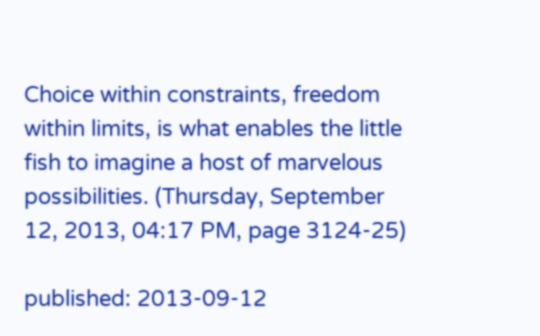Choice within constraints, freedom within limits, is what enables the little fish to imagine a host of marvelous possibilities. (Thursday, September 12, 2013, 04:17 PM, page 3124-25)

published: 2013-09-12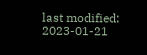last modified: 2023-01-21